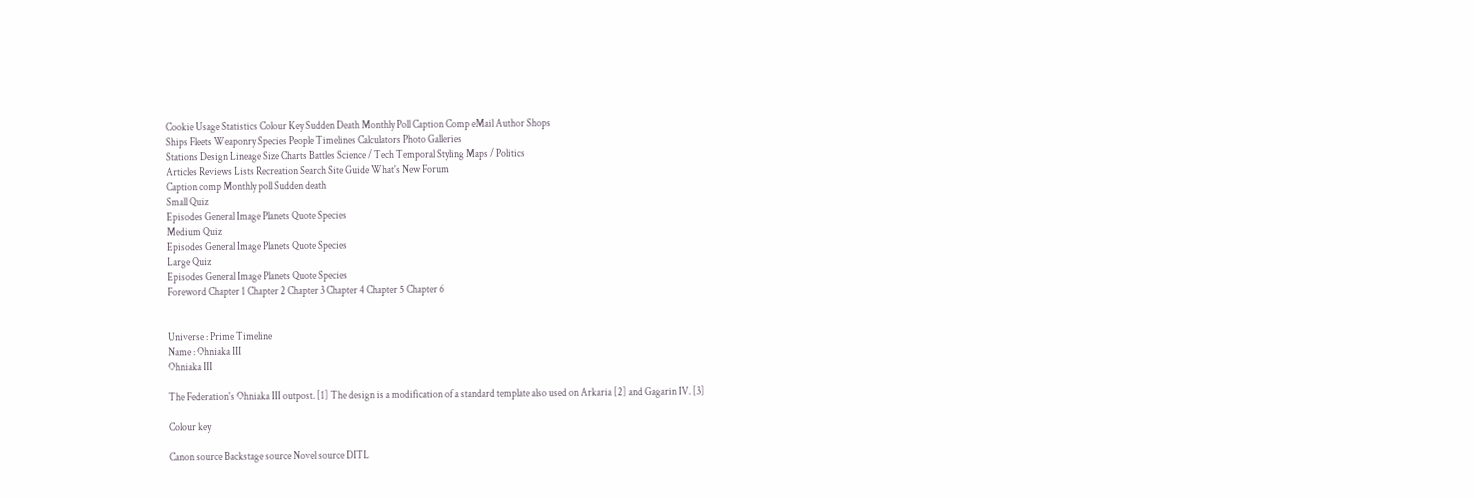Cookie Usage Statistics Colour Key Sudden Death Monthly Poll Caption Comp eMail Author Shops
Ships Fleets Weaponry Species People Timelines Calculators Photo Galleries
Stations Design Lineage Size Charts Battles Science / Tech Temporal Styling Maps / Politics
Articles Reviews Lists Recreation Search Site Guide What's New Forum
Caption comp Monthly poll Sudden death
Small Quiz
Episodes General Image Planets Quote Species
Medium Quiz
Episodes General Image Planets Quote Species
Large Quiz
Episodes General Image Planets Quote Species
Foreword Chapter 1 Chapter 2 Chapter 3 Chapter 4 Chapter 5 Chapter 6


Universe : Prime Timeline
Name : Ohniaka III
Ohniaka III

The Federation's Ohniaka III outpost. [1] The design is a modification of a standard template also used on Arkaria [2] and Gagarin IV. [3]

Colour key

Canon source Backstage source Novel source DITL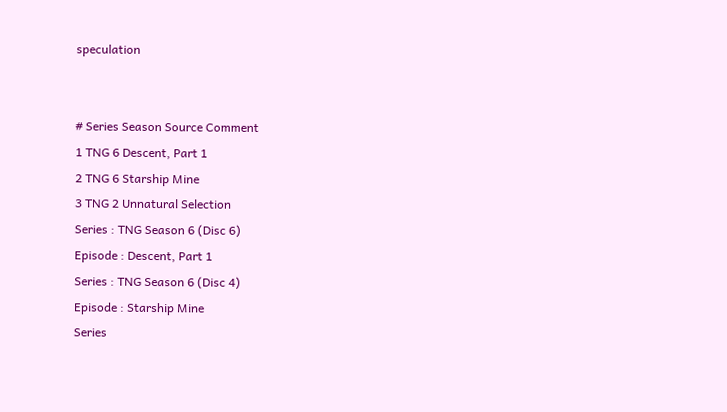speculation


# Series Season Source Comment
1 TNG 6 Descent, Part 1
2 TNG 6 Starship Mine
3 TNG 2 Unnatural Selection
Series : TNG Season 6 (Disc 6)
Episode : Descent, Part 1
Series : TNG Season 6 (Disc 4)
Episode : Starship Mine
Series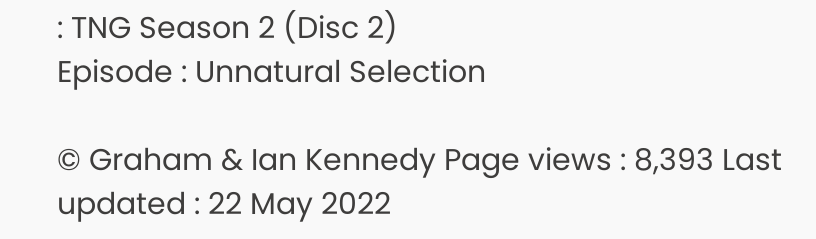: TNG Season 2 (Disc 2)
Episode : Unnatural Selection

© Graham & Ian Kennedy Page views : 8,393 Last updated : 22 May 2022